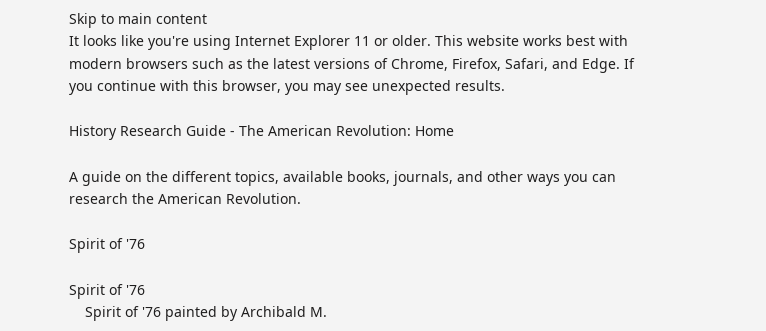Skip to main content
It looks like you're using Internet Explorer 11 or older. This website works best with modern browsers such as the latest versions of Chrome, Firefox, Safari, and Edge. If you continue with this browser, you may see unexpected results.

History Research Guide - The American Revolution: Home

A guide on the different topics, available books, journals, and other ways you can research the American Revolution.

Spirit of '76

Spirit of '76
    Spirit of '76 painted by Archibald M.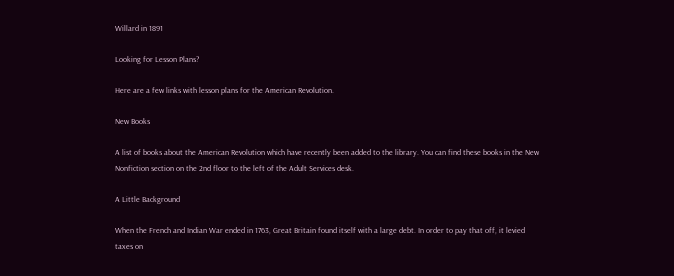Willard in 1891

Looking for Lesson Plans?

Here are a few links with lesson plans for the American Revolution.

New Books

A list of books about the American Revolution which have recently been added to the library. You can find these books in the New Nonfiction section on the 2nd floor to the left of the Adult Services desk.

A Little Background

When the French and Indian War ended in 1763, Great Britain found itself with a large debt. In order to pay that off, it levied taxes on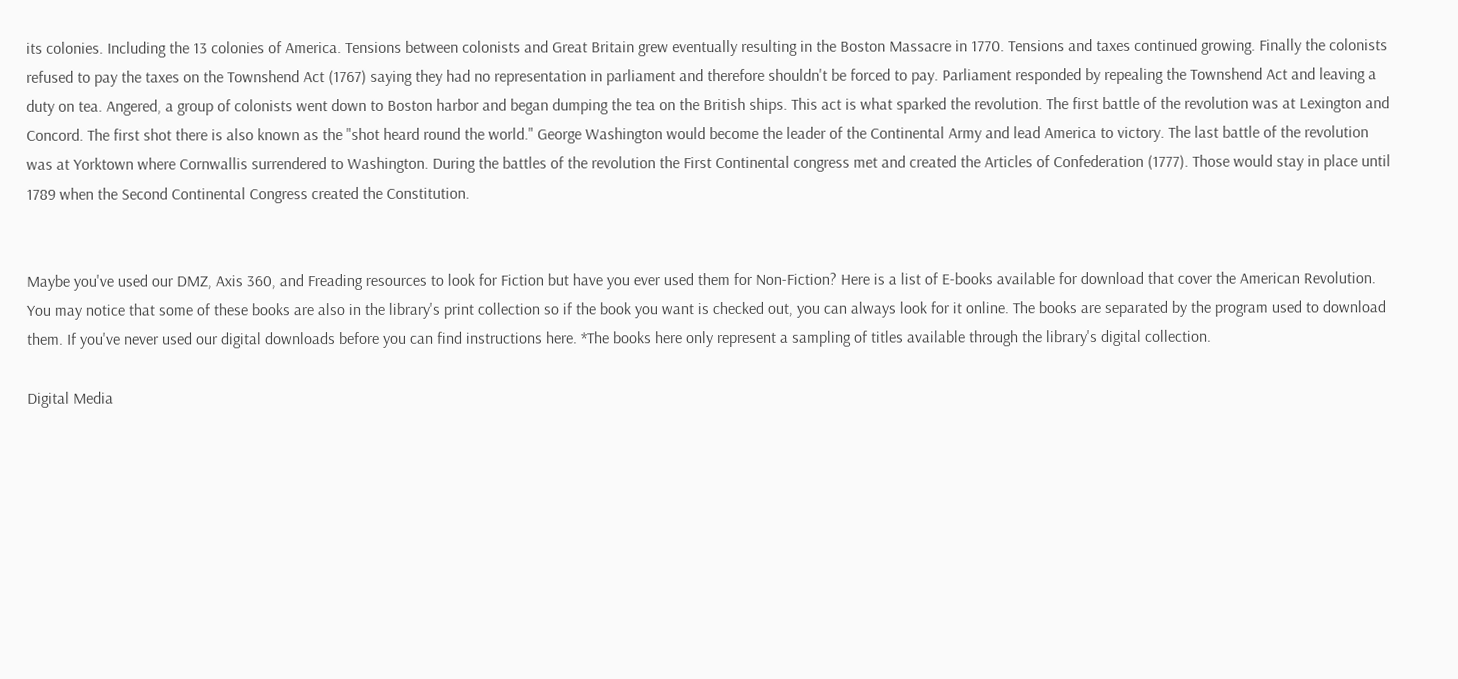its colonies. Including the 13 colonies of America. Tensions between colonists and Great Britain grew eventually resulting in the Boston Massacre in 1770. Tensions and taxes continued growing. Finally the colonists refused to pay the taxes on the Townshend Act (1767) saying they had no representation in parliament and therefore shouldn't be forced to pay. Parliament responded by repealing the Townshend Act and leaving a duty on tea. Angered, a group of colonists went down to Boston harbor and began dumping the tea on the British ships. This act is what sparked the revolution. The first battle of the revolution was at Lexington and Concord. The first shot there is also known as the "shot heard round the world." George Washington would become the leader of the Continental Army and lead America to victory. The last battle of the revolution was at Yorktown where Cornwallis surrendered to Washington. During the battles of the revolution the First Continental congress met and created the Articles of Confederation (1777). Those would stay in place until 1789 when the Second Continental Congress created the Constitution.


Maybe you've used our DMZ, Axis 360, and Freading resources to look for Fiction but have you ever used them for Non-Fiction? Here is a list of E-books available for download that cover the American Revolution. You may notice that some of these books are also in the library's print collection so if the book you want is checked out, you can always look for it online. The books are separated by the program used to download them. If you've never used our digital downloads before you can find instructions here. *The books here only represent a sampling of titles available through the library's digital collection.

Digital Media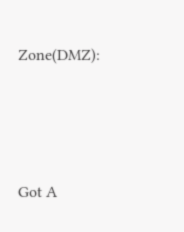Zone(DMZ):






Got A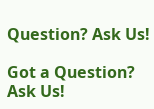Question? Ask Us!

Got a Question? Ask Us!